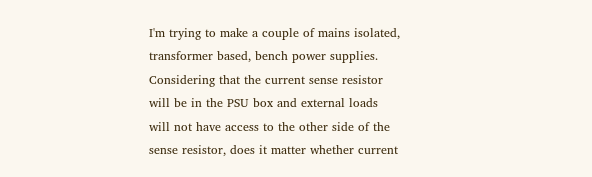I'm trying to make a couple of mains isolated, transformer based, bench power supplies. Considering that the current sense resistor will be in the PSU box and external loads will not have access to the other side of the sense resistor, does it matter whether current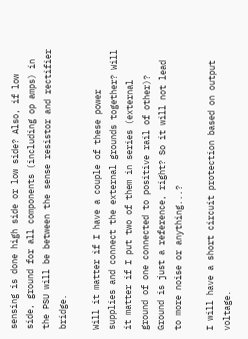sensing is done high side or low side? Also, if low side, ground for all components (including op amps) in the PSU will be between the sense resistor and rectifier bridge.

Will it matter if I have a couple of these power supplies and connect the external grounds together? Will it matter if I put two of them in series (external ground of one connected to positive rail of other)? Ground is just a reference, right? So it will not lead to more noise or anything...?

I will have a short circuit protection based on output voltage.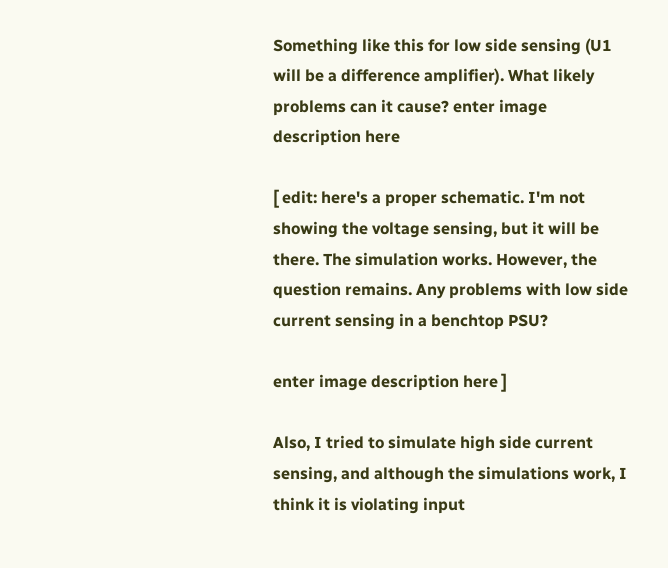Something like this for low side sensing (U1 will be a difference amplifier). What likely problems can it cause? enter image description here

[ edit: here's a proper schematic. I'm not showing the voltage sensing, but it will be there. The simulation works. However, the question remains. Any problems with low side current sensing in a benchtop PSU?

enter image description here ]

Also, I tried to simulate high side current sensing, and although the simulations work, I think it is violating input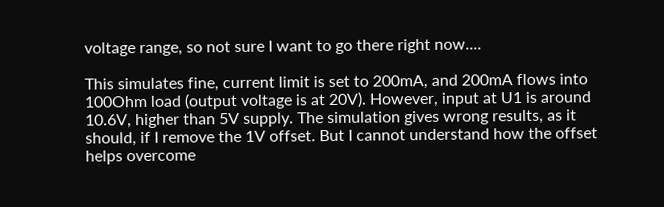voltage range, so not sure I want to go there right now....

This simulates fine, current limit is set to 200mA, and 200mA flows into 100Ohm load (output voltage is at 20V). However, input at U1 is around 10.6V, higher than 5V supply. The simulation gives wrong results, as it should, if I remove the 1V offset. But I cannot understand how the offset helps overcome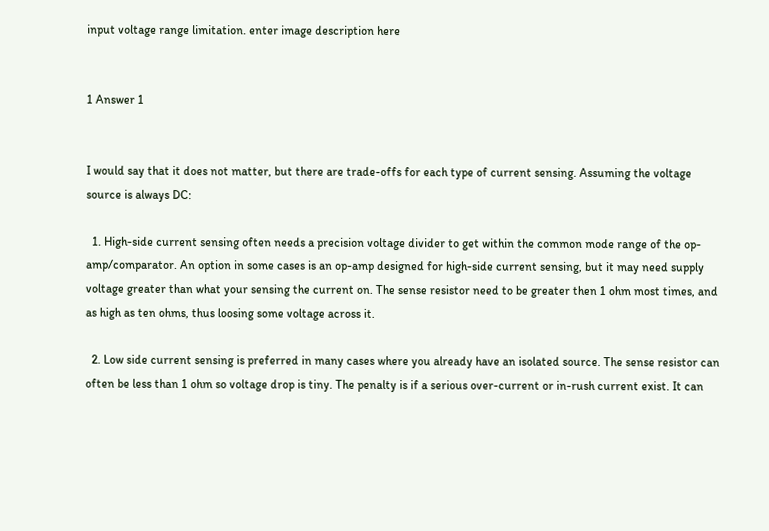input voltage range limitation. enter image description here


1 Answer 1


I would say that it does not matter, but there are trade-offs for each type of current sensing. Assuming the voltage source is always DC:

  1. High-side current sensing often needs a precision voltage divider to get within the common mode range of the op-amp/comparator. An option in some cases is an op-amp designed for high-side current sensing, but it may need supply voltage greater than what your sensing the current on. The sense resistor need to be greater then 1 ohm most times, and as high as ten ohms, thus loosing some voltage across it.

  2. Low side current sensing is preferred in many cases where you already have an isolated source. The sense resistor can often be less than 1 ohm so voltage drop is tiny. The penalty is if a serious over-current or in-rush current exist. It can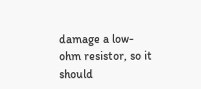damage a low-ohm resistor, so it should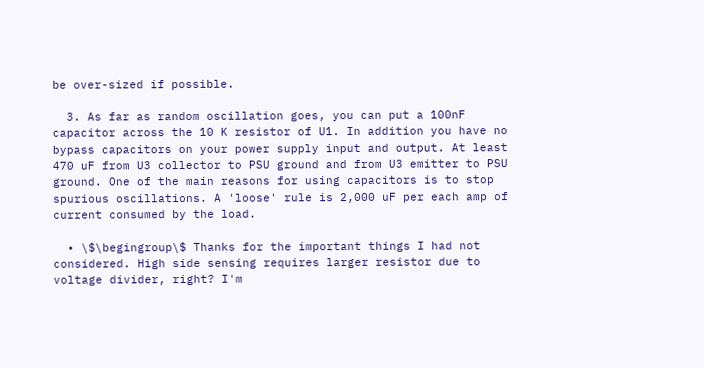be over-sized if possible.

  3. As far as random oscillation goes, you can put a 100nF capacitor across the 10 K resistor of U1. In addition you have no bypass capacitors on your power supply input and output. At least 470 uF from U3 collector to PSU ground and from U3 emitter to PSU ground. One of the main reasons for using capacitors is to stop spurious oscillations. A 'loose' rule is 2,000 uF per each amp of current consumed by the load.

  • \$\begingroup\$ Thanks for the important things I had not considered. High side sensing requires larger resistor due to voltage divider, right? I'm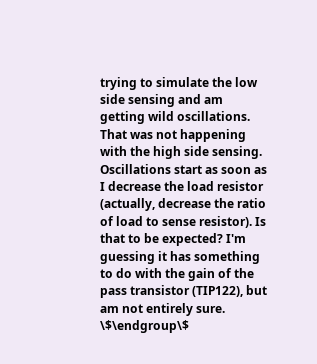trying to simulate the low side sensing and am getting wild oscillations. That was not happening with the high side sensing. Oscillations start as soon as I decrease the load resistor (actually, decrease the ratio of load to sense resistor). Is that to be expected? I'm guessing it has something to do with the gain of the pass transistor (TIP122), but am not entirely sure. \$\endgroup\$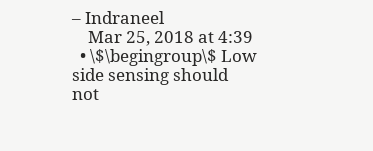– Indraneel
    Mar 25, 2018 at 4:39
  • \$\begingroup\$ Low side sensing should not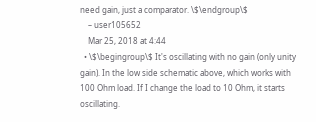need gain, just a comparator. \$\endgroup\$
    – user105652
    Mar 25, 2018 at 4:44
  • \$\begingroup\$ It's oscillating with no gain (only unity gain). In the low side schematic above, which works with 100 Ohm load. If I change the load to 10 Ohm, it starts oscillating.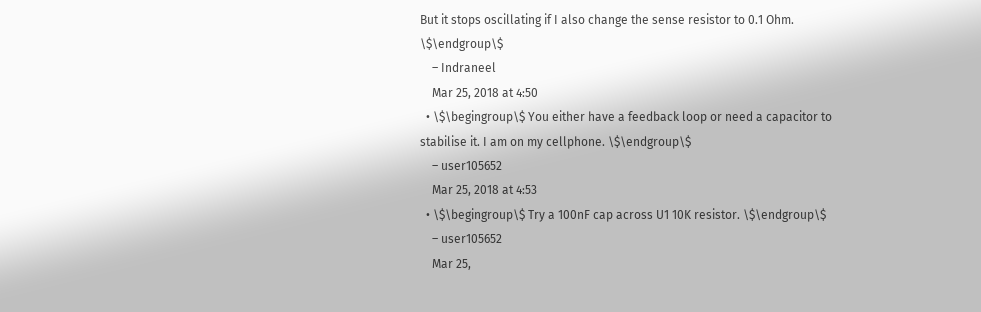But it stops oscillating if I also change the sense resistor to 0.1 Ohm. \$\endgroup\$
    – Indraneel
    Mar 25, 2018 at 4:50
  • \$\begingroup\$ You either have a feedback loop or need a capacitor to stabilise it. I am on my cellphone. \$\endgroup\$
    – user105652
    Mar 25, 2018 at 4:53
  • \$\begingroup\$ Try a 100nF cap across U1 10K resistor. \$\endgroup\$
    – user105652
    Mar 25,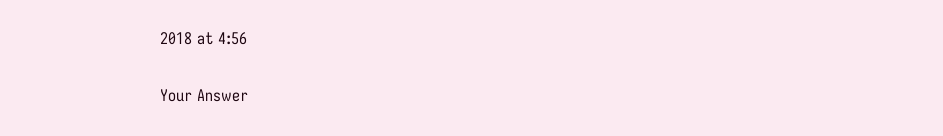2018 at 4:56

Your Answer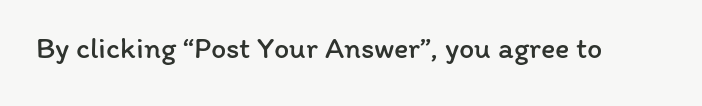By clicking “Post Your Answer”, you agree to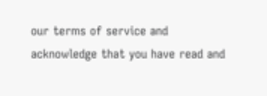our terms of service and acknowledge that you have read and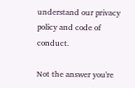understand our privacy policy and code of conduct.

Not the answer you're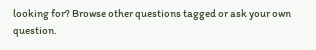looking for? Browse other questions tagged or ask your own question.